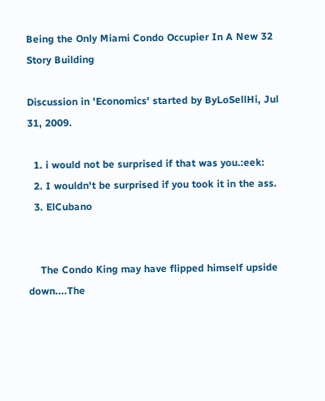Being the Only Miami Condo Occupier In A New 32 Story Building

Discussion in 'Economics' started by ByLoSellHi, Jul 31, 2009.

  1. i would not be surprised if that was you.:eek:
  2. I wouldn't be surprised if you took it in the ass.
  3. ElCubano


    The Condo King may have flipped himself upside down....The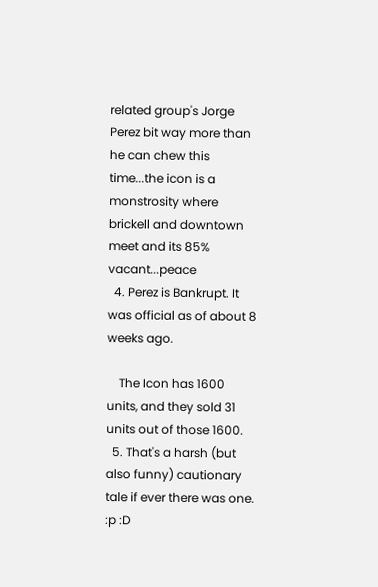related group's Jorge Perez bit way more than he can chew this time...the icon is a monstrosity where brickell and downtown meet and its 85% vacant...peace
  4. Perez is Bankrupt. It was official as of about 8 weeks ago.

    The Icon has 1600 units, and they sold 31 units out of those 1600.
  5. That's a harsh (but also funny) cautionary tale if ever there was one. :p :D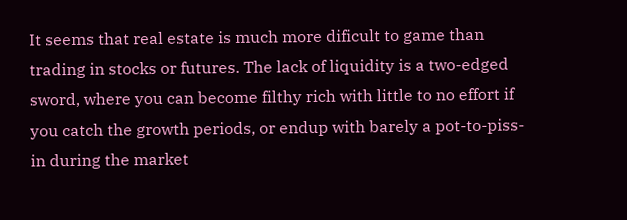It seems that real estate is much more dificult to game than trading in stocks or futures. The lack of liquidity is a two-edged sword, where you can become filthy rich with little to no effort if you catch the growth periods, or endup with barely a pot-to-piss-in during the market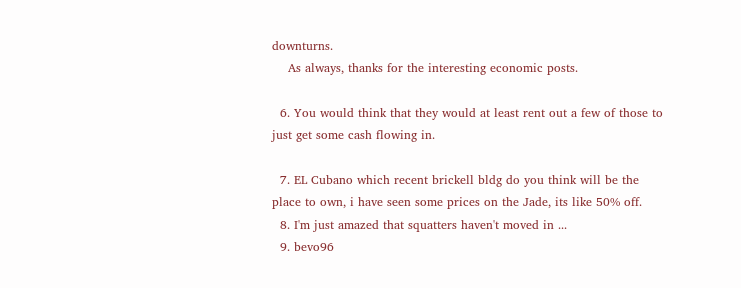downturns.
    As always, thanks for the interesting economic posts.

  6. You would think that they would at least rent out a few of those to just get some cash flowing in.

  7. EL Cubano which recent brickell bldg do you think will be the place to own, i have seen some prices on the Jade, its like 50% off.
  8. I'm just amazed that squatters haven't moved in ...
  9. bevo96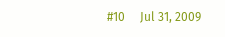#10     Jul 31, 2009